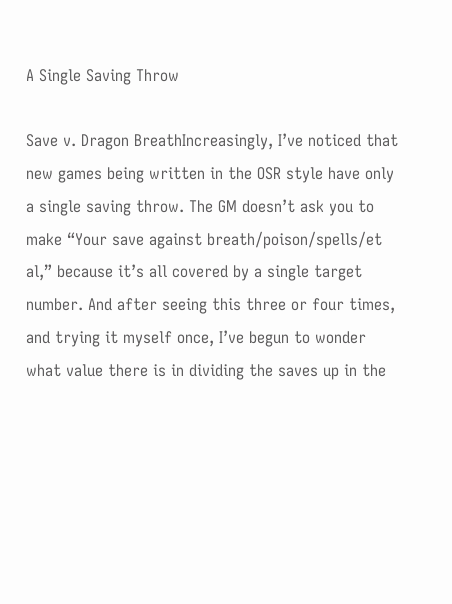A Single Saving Throw

Save v. Dragon BreathIncreasingly, I’ve noticed that new games being written in the OSR style have only a single saving throw. The GM doesn’t ask you to make “Your save against breath/poison/spells/et al,” because it’s all covered by a single target number. And after seeing this three or four times, and trying it myself once, I’ve begun to wonder what value there is in dividing the saves up in the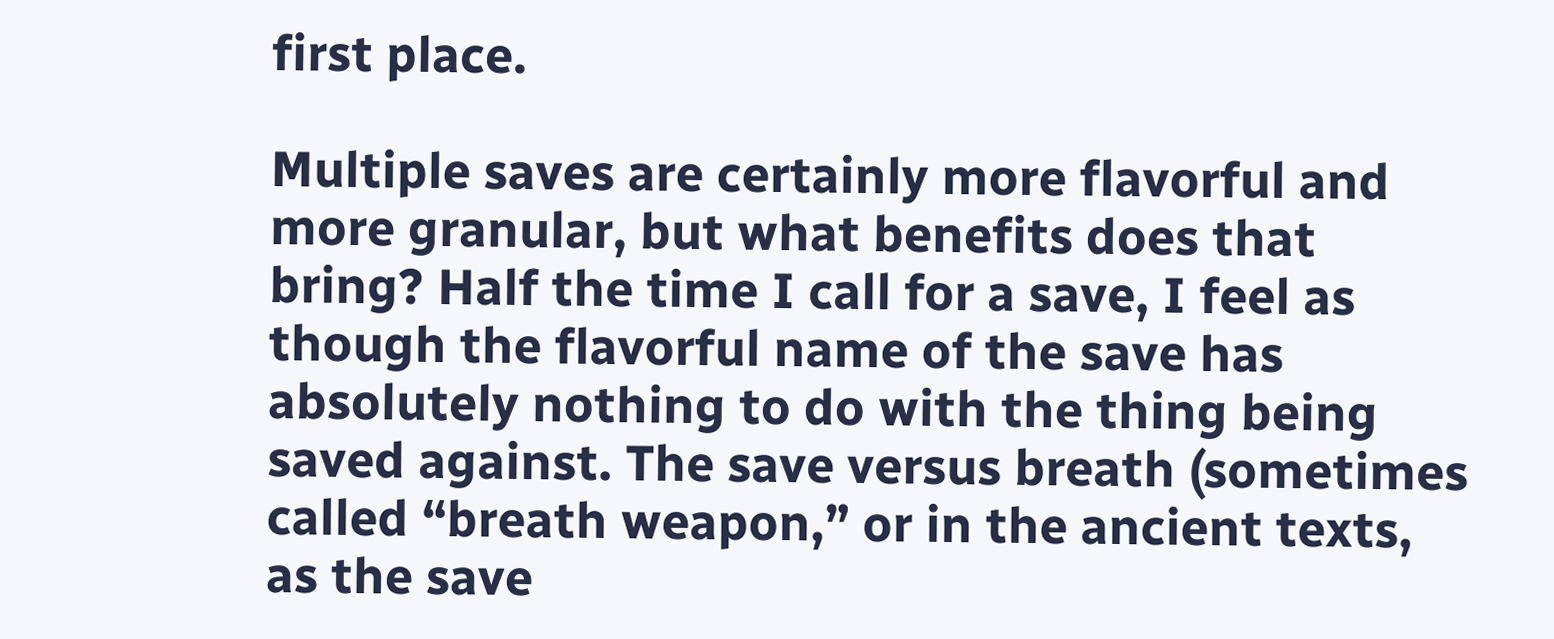first place.

Multiple saves are certainly more flavorful and more granular, but what benefits does that bring? Half the time I call for a save, I feel as though the flavorful name of the save has absolutely nothing to do with the thing being saved against. The save versus breath (sometimes called “breath weapon,” or in the ancient texts, as the save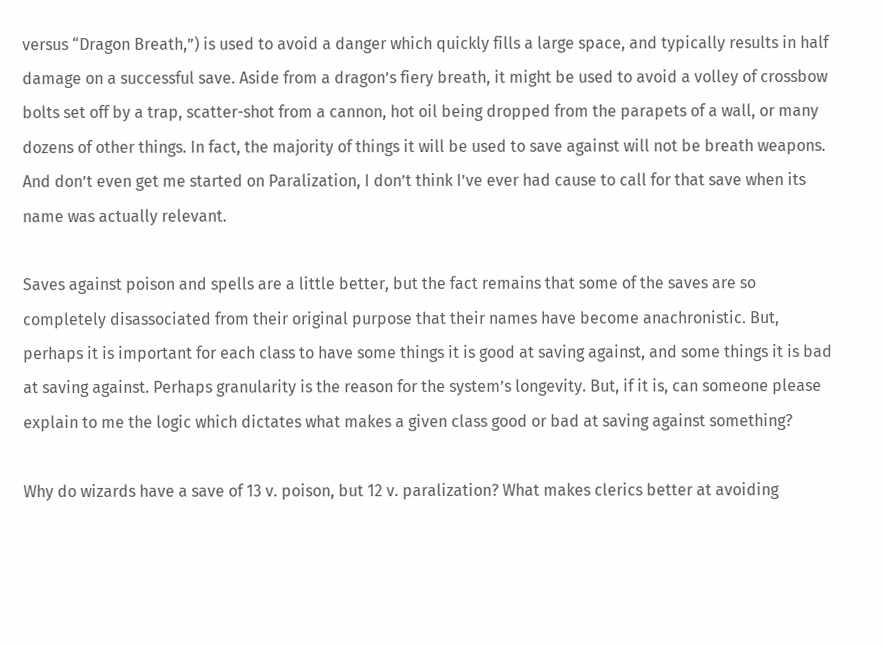versus “Dragon Breath,”) is used to avoid a danger which quickly fills a large space, and typically results in half damage on a successful save. Aside from a dragon’s fiery breath, it might be used to avoid a volley of crossbow bolts set off by a trap, scatter-shot from a cannon, hot oil being dropped from the parapets of a wall, or many dozens of other things. In fact, the majority of things it will be used to save against will not be breath weapons. And don’t even get me started on Paralization, I don’t think I’ve ever had cause to call for that save when its name was actually relevant.

Saves against poison and spells are a little better, but the fact remains that some of the saves are so completely disassociated from their original purpose that their names have become anachronistic. But, perhaps it is important for each class to have some things it is good at saving against, and some things it is bad at saving against. Perhaps granularity is the reason for the system’s longevity. But, if it is, can someone please explain to me the logic which dictates what makes a given class good or bad at saving against something?

Why do wizards have a save of 13 v. poison, but 12 v. paralization? What makes clerics better at avoiding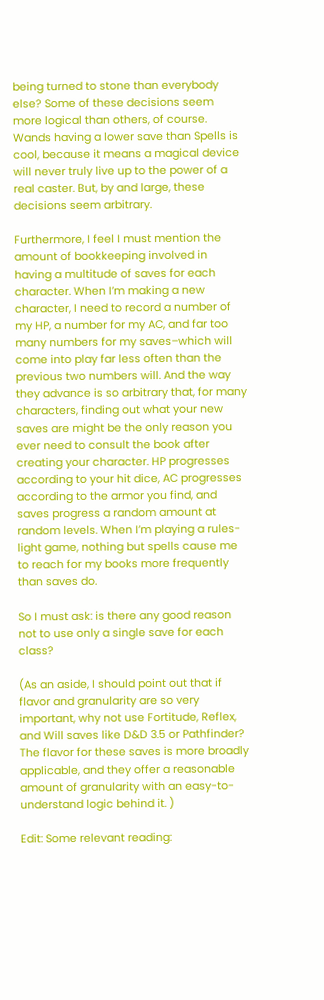being turned to stone than everybody else? Some of these decisions seem more logical than others, of course. Wands having a lower save than Spells is cool, because it means a magical device will never truly live up to the power of a real caster. But, by and large, these decisions seem arbitrary.

Furthermore, I feel I must mention the amount of bookkeeping involved in having a multitude of saves for each character. When I’m making a new character, I need to record a number of my HP, a number for my AC, and far too many numbers for my saves–which will come into play far less often than the previous two numbers will. And the way they advance is so arbitrary that, for many characters, finding out what your new saves are might be the only reason you ever need to consult the book after creating your character. HP progresses according to your hit dice, AC progresses according to the armor you find, and saves progress a random amount at random levels. When I’m playing a rules-light game, nothing but spells cause me to reach for my books more frequently than saves do.

So I must ask: is there any good reason not to use only a single save for each class?

(As an aside, I should point out that if flavor and granularity are so very important, why not use Fortitude, Reflex, and Will saves like D&D 3.5 or Pathfinder? The flavor for these saves is more broadly applicable, and they offer a reasonable amount of granularity with an easy-to-understand logic behind it. )

Edit: Some relevant reading: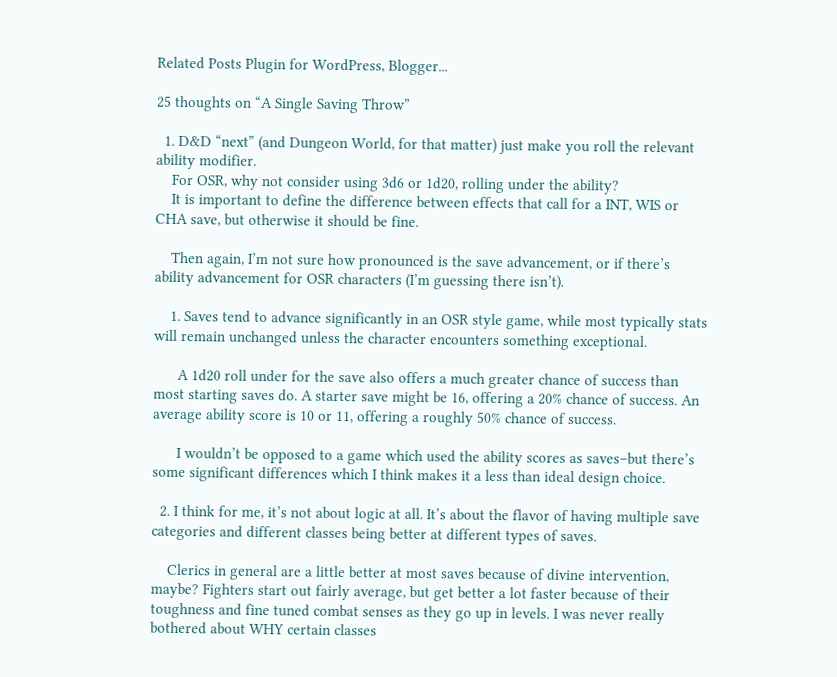Related Posts Plugin for WordPress, Blogger...

25 thoughts on “A Single Saving Throw”

  1. D&D “next” (and Dungeon World, for that matter) just make you roll the relevant ability modifier.
    For OSR, why not consider using 3d6 or 1d20, rolling under the ability?
    It is important to define the difference between effects that call for a INT, WIS or CHA save, but otherwise it should be fine.

    Then again, I’m not sure how pronounced is the save advancement, or if there’s ability advancement for OSR characters (I’m guessing there isn’t).

    1. Saves tend to advance significantly in an OSR style game, while most typically stats will remain unchanged unless the character encounters something exceptional.

      A 1d20 roll under for the save also offers a much greater chance of success than most starting saves do. A starter save might be 16, offering a 20% chance of success. An average ability score is 10 or 11, offering a roughly 50% chance of success.

      I wouldn’t be opposed to a game which used the ability scores as saves–but there’s some significant differences which I think makes it a less than ideal design choice.

  2. I think for me, it’s not about logic at all. It’s about the flavor of having multiple save categories and different classes being better at different types of saves.

    Clerics in general are a little better at most saves because of divine intervention, maybe? Fighters start out fairly average, but get better a lot faster because of their toughness and fine tuned combat senses as they go up in levels. I was never really bothered about WHY certain classes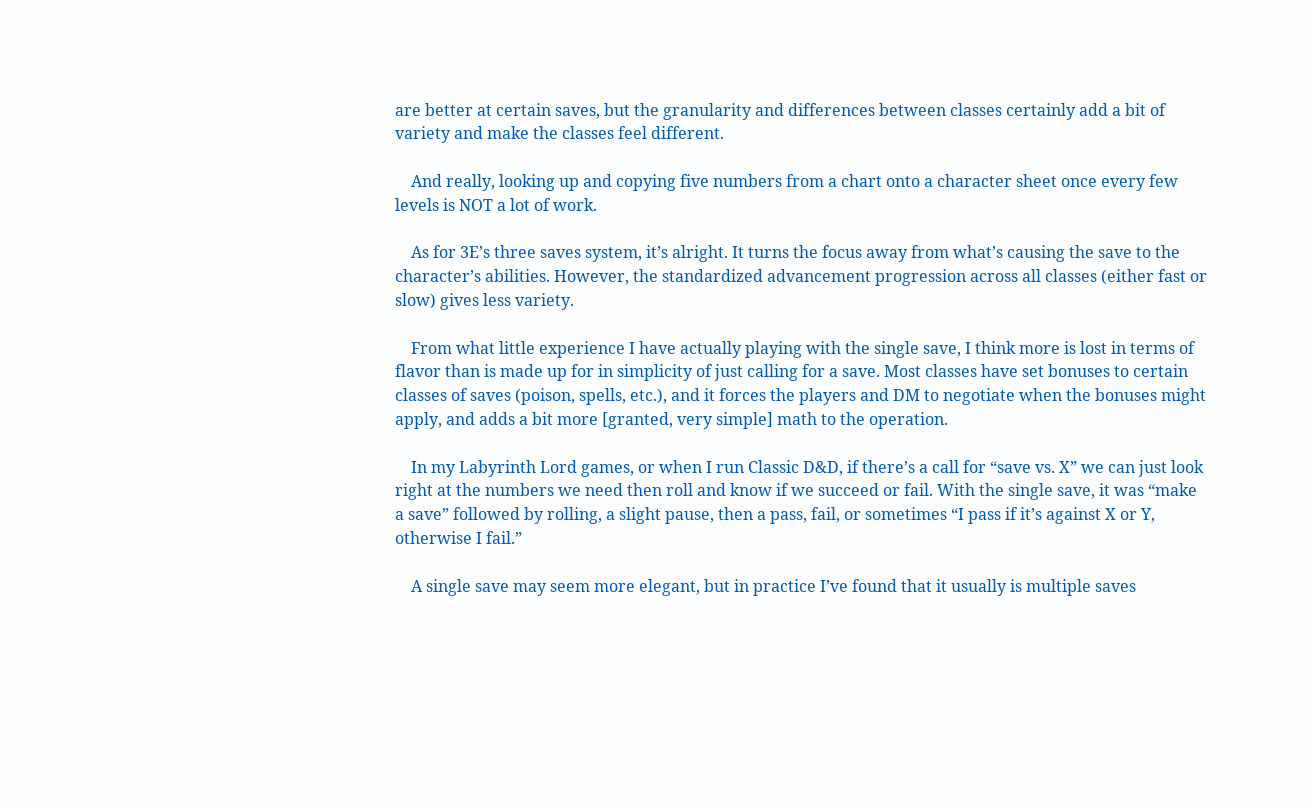are better at certain saves, but the granularity and differences between classes certainly add a bit of variety and make the classes feel different.

    And really, looking up and copying five numbers from a chart onto a character sheet once every few levels is NOT a lot of work.

    As for 3E’s three saves system, it’s alright. It turns the focus away from what’s causing the save to the character’s abilities. However, the standardized advancement progression across all classes (either fast or slow) gives less variety.

    From what little experience I have actually playing with the single save, I think more is lost in terms of flavor than is made up for in simplicity of just calling for a save. Most classes have set bonuses to certain classes of saves (poison, spells, etc.), and it forces the players and DM to negotiate when the bonuses might apply, and adds a bit more [granted, very simple] math to the operation.

    In my Labyrinth Lord games, or when I run Classic D&D, if there’s a call for “save vs. X” we can just look right at the numbers we need then roll and know if we succeed or fail. With the single save, it was “make a save” followed by rolling, a slight pause, then a pass, fail, or sometimes “I pass if it’s against X or Y, otherwise I fail.”

    A single save may seem more elegant, but in practice I’ve found that it usually is multiple saves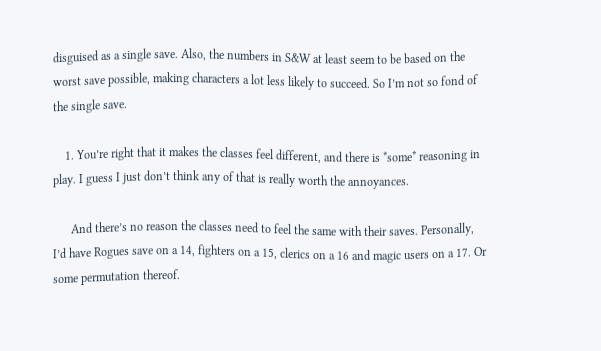disguised as a single save. Also, the numbers in S&W at least seem to be based on the worst save possible, making characters a lot less likely to succeed. So I’m not so fond of the single save.

    1. You’re right that it makes the classes feel different, and there is *some* reasoning in play. I guess I just don’t think any of that is really worth the annoyances.

      And there’s no reason the classes need to feel the same with their saves. Personally, I’d have Rogues save on a 14, fighters on a 15, clerics on a 16 and magic users on a 17. Or some permutation thereof.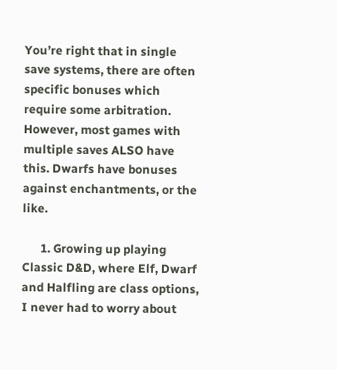You’re right that in single save systems, there are often specific bonuses which require some arbitration. However, most games with multiple saves ALSO have this. Dwarfs have bonuses against enchantments, or the like.

      1. Growing up playing Classic D&D, where Elf, Dwarf and Halfling are class options, I never had to worry about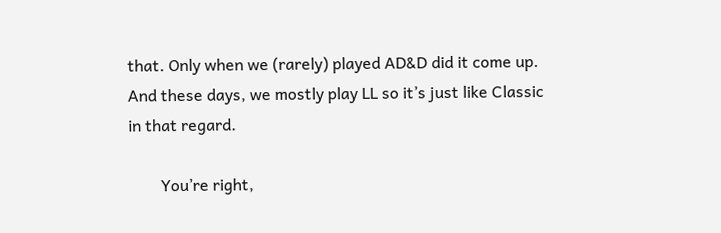that. Only when we (rarely) played AD&D did it come up. And these days, we mostly play LL so it’s just like Classic in that regard.

        You’re right,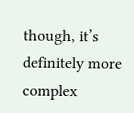though, it’s definitely more complex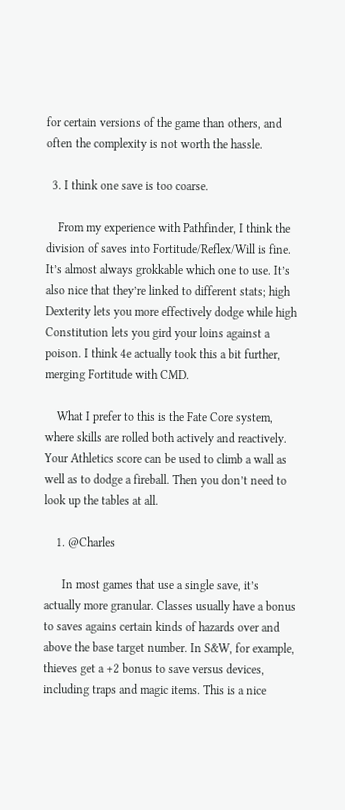for certain versions of the game than others, and often the complexity is not worth the hassle.

  3. I think one save is too coarse.

    From my experience with Pathfinder, I think the division of saves into Fortitude/Reflex/Will is fine. It’s almost always grokkable which one to use. It’s also nice that they’re linked to different stats; high Dexterity lets you more effectively dodge while high Constitution lets you gird your loins against a poison. I think 4e actually took this a bit further, merging Fortitude with CMD.

    What I prefer to this is the Fate Core system, where skills are rolled both actively and reactively. Your Athletics score can be used to climb a wall as well as to dodge a fireball. Then you don’t need to look up the tables at all.

    1. @Charles

      In most games that use a single save, it’s actually more granular. Classes usually have a bonus to saves agains certain kinds of hazards over and above the base target number. In S&W, for example, thieves get a +2 bonus to save versus devices, including traps and magic items. This is a nice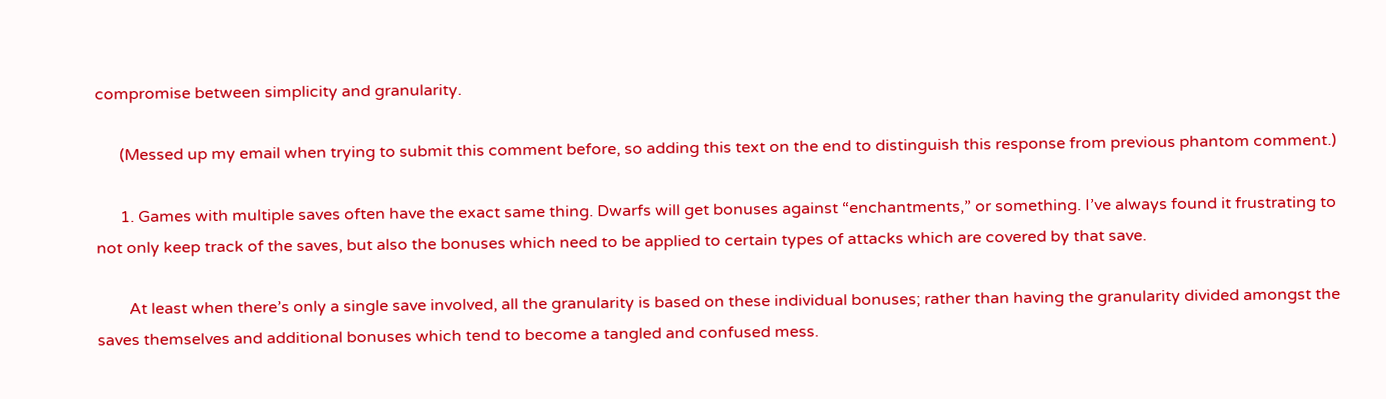compromise between simplicity and granularity.

      (Messed up my email when trying to submit this comment before, so adding this text on the end to distinguish this response from previous phantom comment.)

      1. Games with multiple saves often have the exact same thing. Dwarfs will get bonuses against “enchantments,” or something. I’ve always found it frustrating to not only keep track of the saves, but also the bonuses which need to be applied to certain types of attacks which are covered by that save.

        At least when there’s only a single save involved, all the granularity is based on these individual bonuses; rather than having the granularity divided amongst the saves themselves and additional bonuses which tend to become a tangled and confused mess.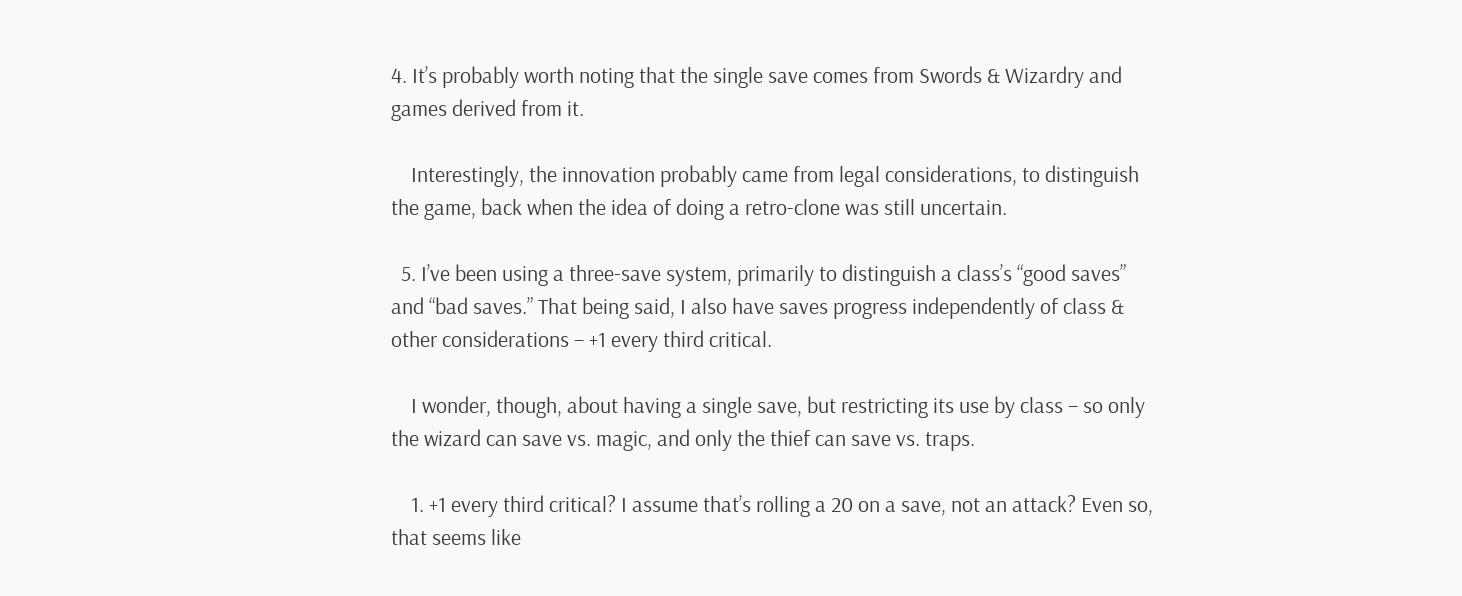4. It’s probably worth noting that the single save comes from Swords & Wizardry and games derived from it.

    Interestingly, the innovation probably came from legal considerations, to distinguish the game, back when the idea of doing a retro-clone was still uncertain.

  5. I’ve been using a three-save system, primarily to distinguish a class’s “good saves” and “bad saves.” That being said, I also have saves progress independently of class & other considerations – +1 every third critical.

    I wonder, though, about having a single save, but restricting its use by class – so only the wizard can save vs. magic, and only the thief can save vs. traps.

    1. +1 every third critical? I assume that’s rolling a 20 on a save, not an attack? Even so, that seems like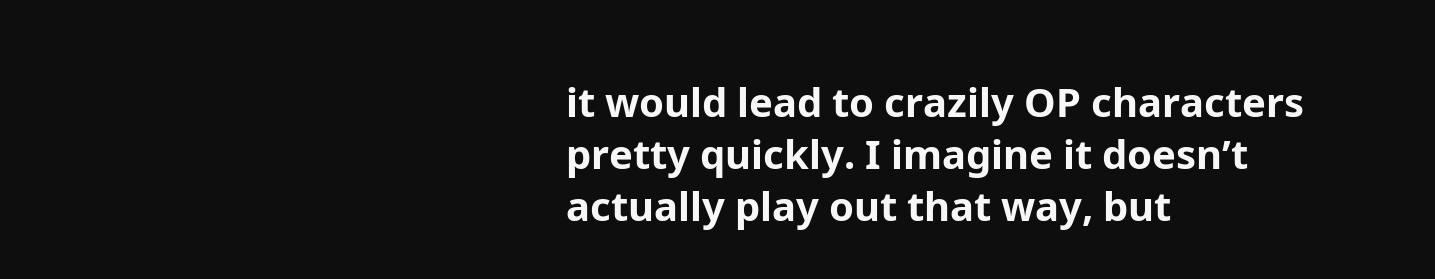it would lead to crazily OP characters pretty quickly. I imagine it doesn’t actually play out that way, but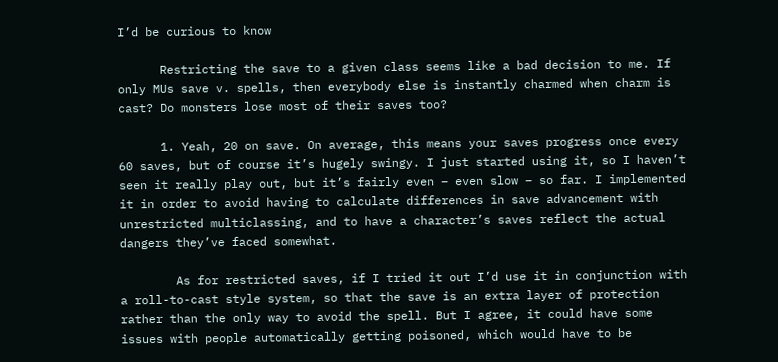I’d be curious to know

      Restricting the save to a given class seems like a bad decision to me. If only MUs save v. spells, then everybody else is instantly charmed when charm is cast? Do monsters lose most of their saves too?

      1. Yeah, 20 on save. On average, this means your saves progress once every 60 saves, but of course it’s hugely swingy. I just started using it, so I haven’t seen it really play out, but it’s fairly even – even slow – so far. I implemented it in order to avoid having to calculate differences in save advancement with unrestricted multiclassing, and to have a character’s saves reflect the actual dangers they’ve faced somewhat.

        As for restricted saves, if I tried it out I’d use it in conjunction with a roll-to-cast style system, so that the save is an extra layer of protection rather than the only way to avoid the spell. But I agree, it could have some issues with people automatically getting poisoned, which would have to be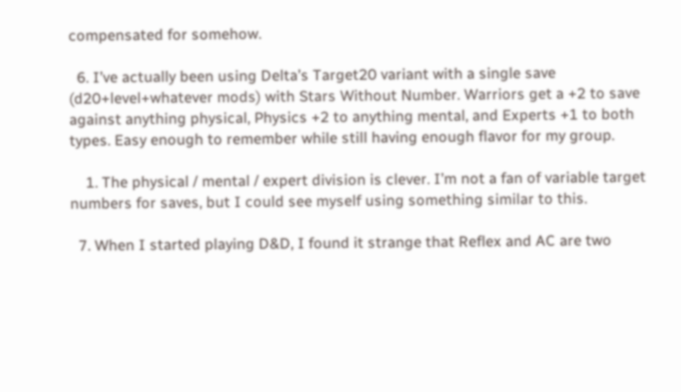compensated for somehow.

  6. I’ve actually been using Delta’s Target20 variant with a single save (d20+level+whatever mods) with Stars Without Number. Warriors get a +2 to save against anything physical, Physics +2 to anything mental, and Experts +1 to both types. Easy enough to remember while still having enough flavor for my group.

    1. The physical / mental / expert division is clever. I’m not a fan of variable target numbers for saves, but I could see myself using something similar to this.

  7. When I started playing D&D, I found it strange that Reflex and AC are two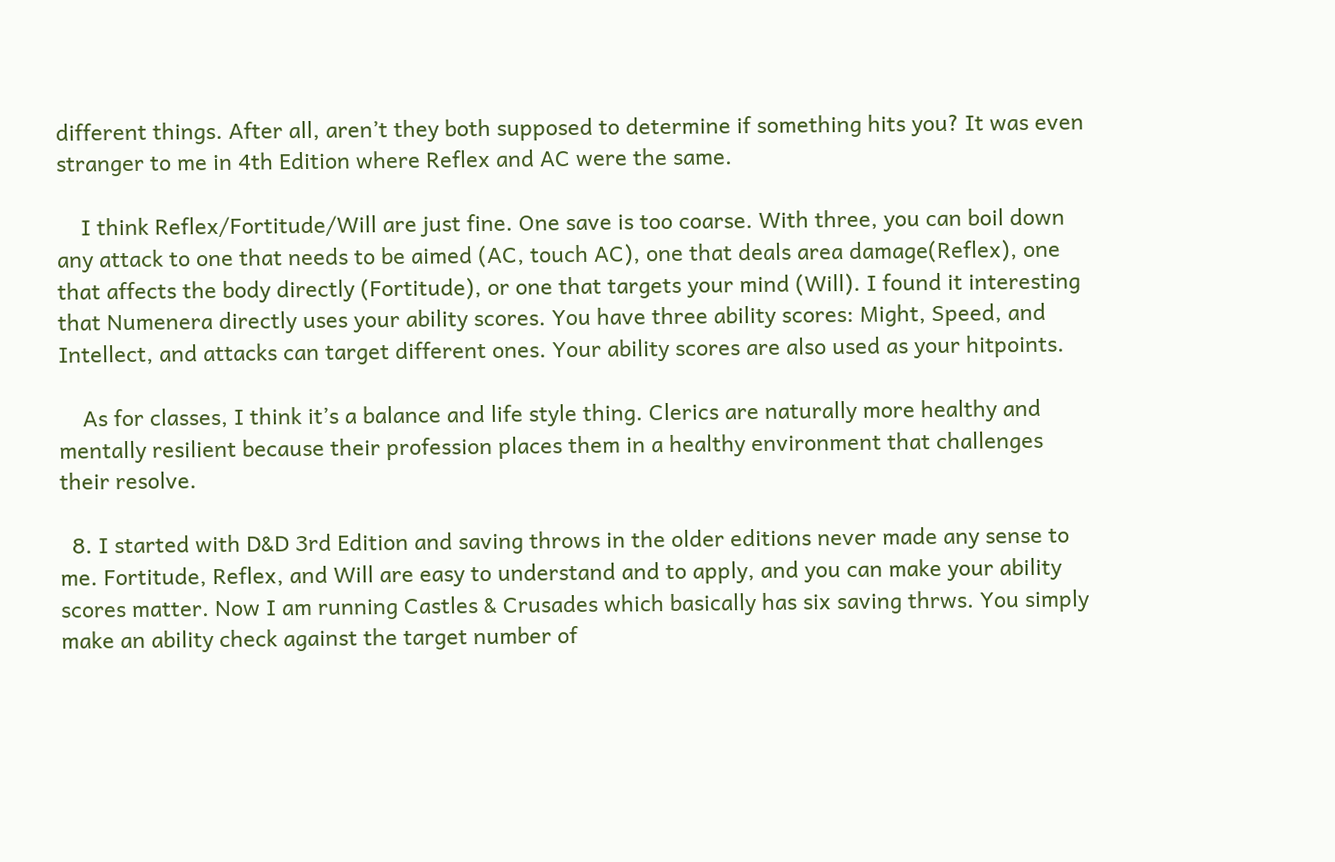different things. After all, aren’t they both supposed to determine if something hits you? It was even stranger to me in 4th Edition where Reflex and AC were the same.

    I think Reflex/Fortitude/Will are just fine. One save is too coarse. With three, you can boil down any attack to one that needs to be aimed (AC, touch AC), one that deals area damage(Reflex), one that affects the body directly (Fortitude), or one that targets your mind (Will). I found it interesting that Numenera directly uses your ability scores. You have three ability scores: Might, Speed, and Intellect, and attacks can target different ones. Your ability scores are also used as your hitpoints.

    As for classes, I think it’s a balance and life style thing. Clerics are naturally more healthy and mentally resilient because their profession places them in a healthy environment that challenges their resolve.

  8. I started with D&D 3rd Edition and saving throws in the older editions never made any sense to me. Fortitude, Reflex, and Will are easy to understand and to apply, and you can make your ability scores matter. Now I am running Castles & Crusades which basically has six saving thrws. You simply make an ability check against the target number of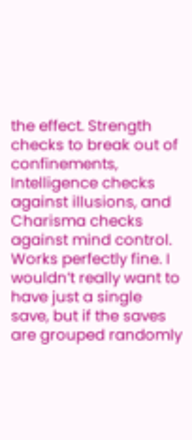the effect. Strength checks to break out of confinements, Intelligence checks against illusions, and Charisma checks against mind control. Works perfectly fine. I wouldn’t really want to have just a single save, but if the saves are grouped randomly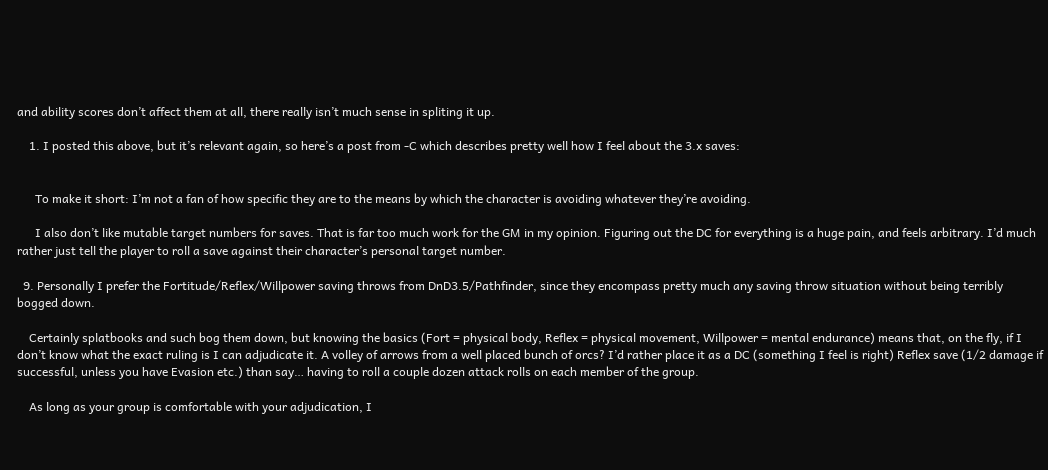and ability scores don’t affect them at all, there really isn’t much sense in spliting it up.

    1. I posted this above, but it’s relevant again, so here’s a post from -C which describes pretty well how I feel about the 3.x saves:


      To make it short: I’m not a fan of how specific they are to the means by which the character is avoiding whatever they’re avoiding.

      I also don’t like mutable target numbers for saves. That is far too much work for the GM in my opinion. Figuring out the DC for everything is a huge pain, and feels arbitrary. I’d much rather just tell the player to roll a save against their character’s personal target number.

  9. Personally I prefer the Fortitude/Reflex/Willpower saving throws from DnD3.5/Pathfinder, since they encompass pretty much any saving throw situation without being terribly bogged down.

    Certainly splatbooks and such bog them down, but knowing the basics (Fort = physical body, Reflex = physical movement, Willpower = mental endurance) means that, on the fly, if I don’t know what the exact ruling is I can adjudicate it. A volley of arrows from a well placed bunch of orcs? I’d rather place it as a DC (something I feel is right) Reflex save (1/2 damage if successful, unless you have Evasion etc.) than say… having to roll a couple dozen attack rolls on each member of the group.

    As long as your group is comfortable with your adjudication, I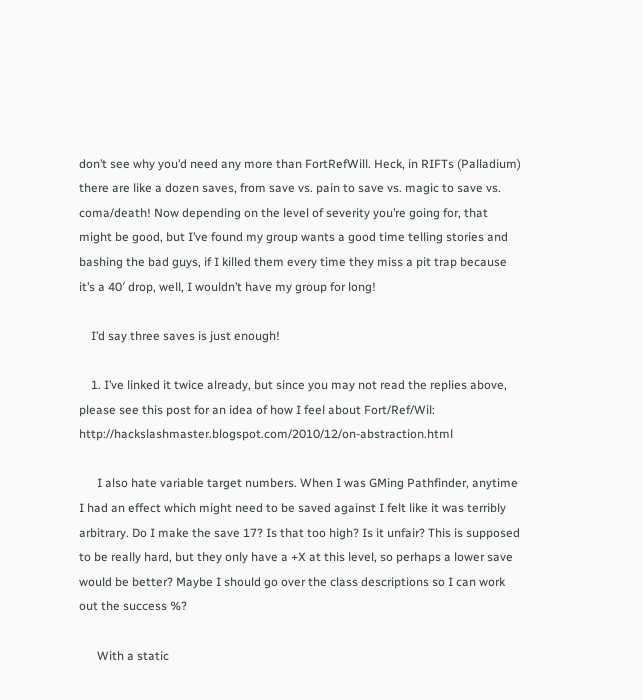don’t see why you’d need any more than FortRefWill. Heck, in RIFTs (Palladium) there are like a dozen saves, from save vs. pain to save vs. magic to save vs. coma/death! Now depending on the level of severity you’re going for, that might be good, but I’ve found my group wants a good time telling stories and bashing the bad guys, if I killed them every time they miss a pit trap because it’s a 40′ drop, well, I wouldn’t have my group for long!

    I’d say three saves is just enough!

    1. I’ve linked it twice already, but since you may not read the replies above, please see this post for an idea of how I feel about Fort/Ref/Wil: http://hackslashmaster.blogspot.com/2010/12/on-abstraction.html

      I also hate variable target numbers. When I was GMing Pathfinder, anytime I had an effect which might need to be saved against I felt like it was terribly arbitrary. Do I make the save 17? Is that too high? Is it unfair? This is supposed to be really hard, but they only have a +X at this level, so perhaps a lower save would be better? Maybe I should go over the class descriptions so I can work out the success %?

      With a static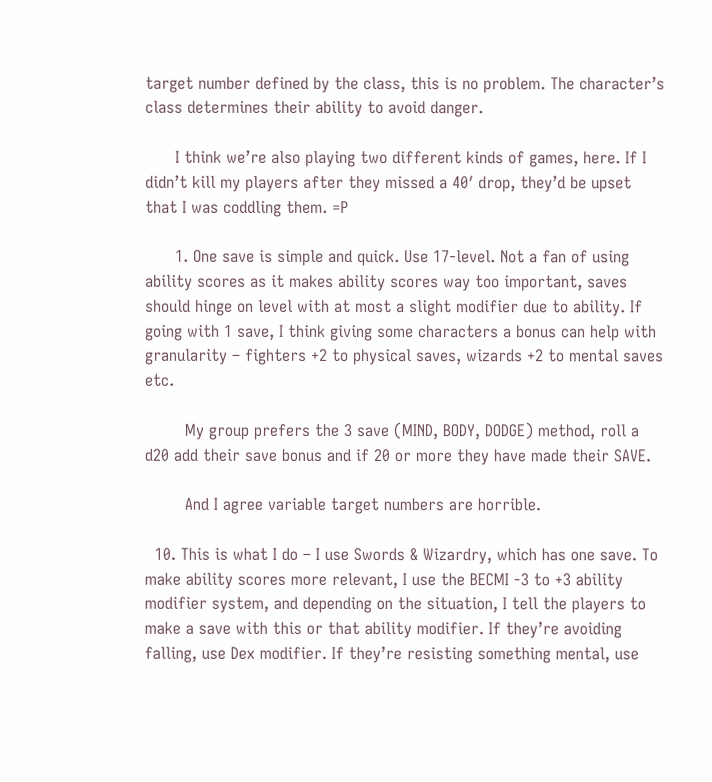target number defined by the class, this is no problem. The character’s class determines their ability to avoid danger.

      I think we’re also playing two different kinds of games, here. If I didn’t kill my players after they missed a 40′ drop, they’d be upset that I was coddling them. =P

      1. One save is simple and quick. Use 17-level. Not a fan of using ability scores as it makes ability scores way too important, saves should hinge on level with at most a slight modifier due to ability. If going with 1 save, I think giving some characters a bonus can help with granularity – fighters +2 to physical saves, wizards +2 to mental saves etc.

        My group prefers the 3 save (MIND, BODY, DODGE) method, roll a d20 add their save bonus and if 20 or more they have made their SAVE.

        And I agree variable target numbers are horrible.

  10. This is what I do – I use Swords & Wizardry, which has one save. To make ability scores more relevant, I use the BECMI -3 to +3 ability modifier system, and depending on the situation, I tell the players to make a save with this or that ability modifier. If they’re avoiding falling, use Dex modifier. If they’re resisting something mental, use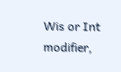Wis or Int modifier,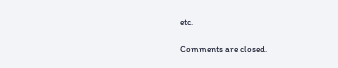etc.

Comments are closed.